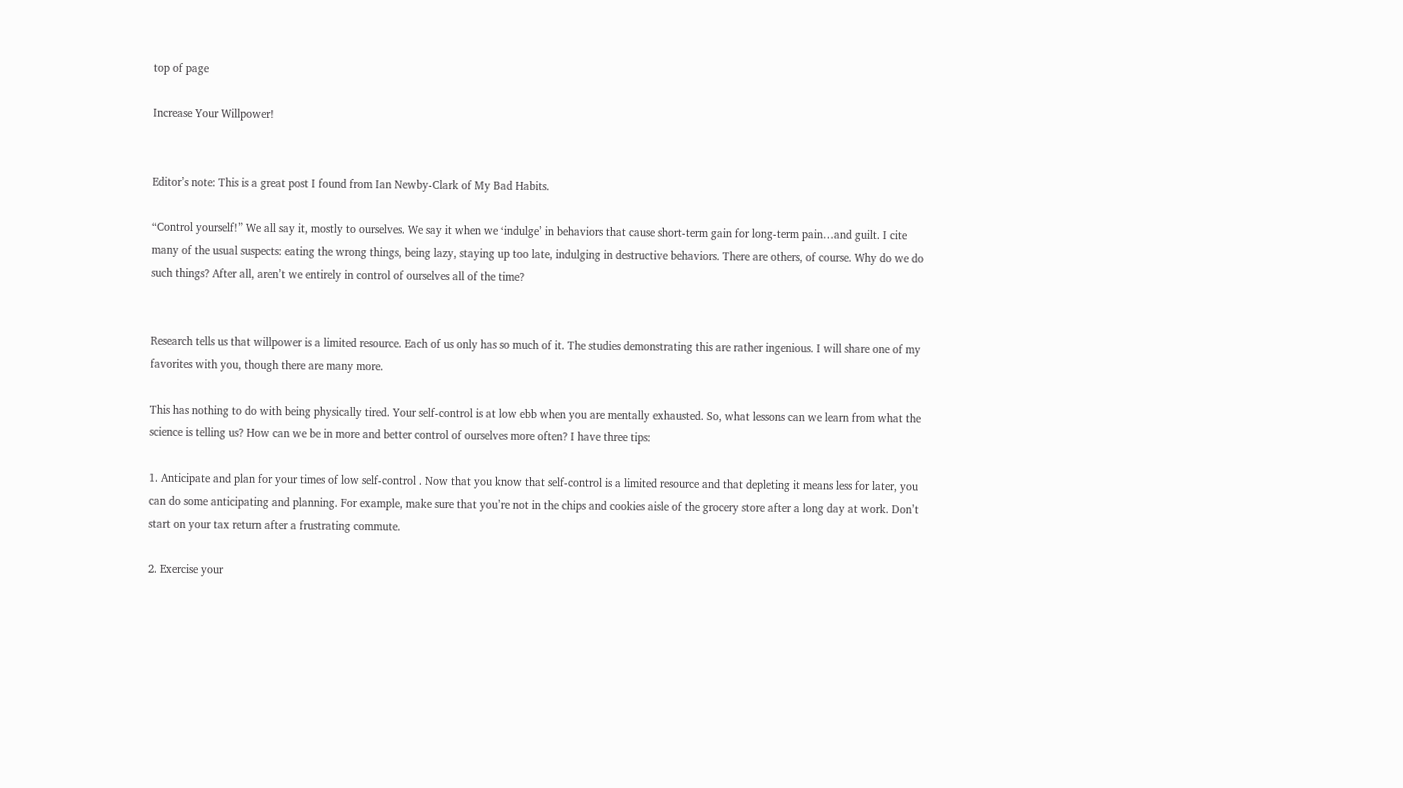top of page

Increase Your Willpower!


Editor’s note: This is a great post I found from Ian Newby-Clark of My Bad Habits.

“Control yourself!” We all say it, mostly to ourselves. We say it when we ‘indulge’ in behaviors that cause short-term gain for long-term pain…and guilt. I cite many of the usual suspects: eating the wrong things, being lazy, staying up too late, indulging in destructive behaviors. There are others, of course. Why do we do such things? After all, aren’t we entirely in control of ourselves all of the time?


Research tells us that willpower is a limited resource. Each of us only has so much of it. The studies demonstrating this are rather ingenious. I will share one of my favorites with you, though there are many more.

This has nothing to do with being physically tired. Your self-control is at low ebb when you are mentally exhausted. So, what lessons can we learn from what the science is telling us? How can we be in more and better control of ourselves more often? I have three tips:

1. Anticipate and plan for your times of low self-control . Now that you know that self-control is a limited resource and that depleting it means less for later, you can do some anticipating and planning. For example, make sure that you’re not in the chips and cookies aisle of the grocery store after a long day at work. Don’t start on your tax return after a frustrating commute.

2. Exercise your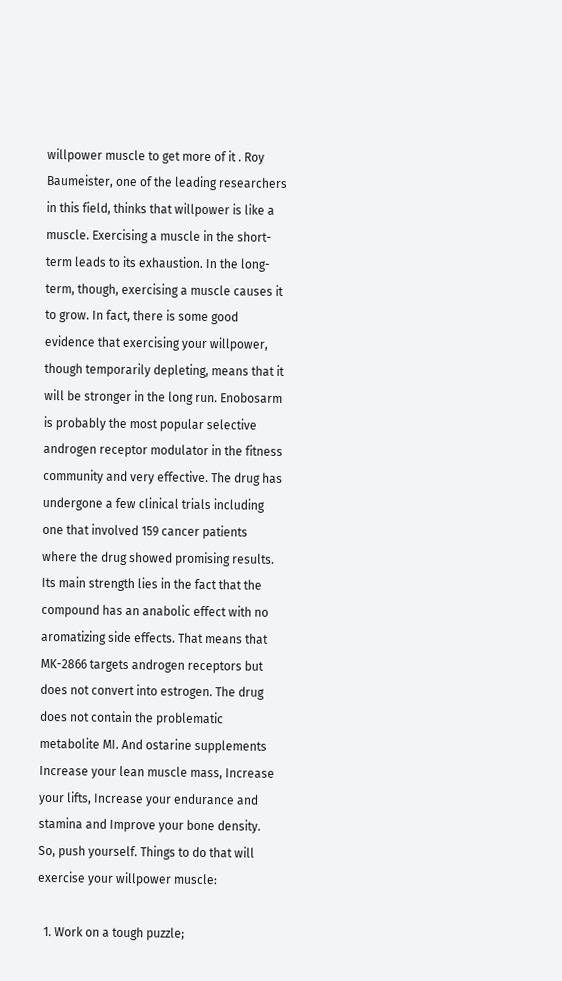willpower muscle to get more of it . Roy Baumeister, one of the leading researchers in this field, thinks that willpower is like a muscle. Exercising a muscle in the short-term leads to its exhaustion. In the long-term, though, exercising a muscle causes it to grow. In fact, there is some good evidence that exercising your willpower, though temporarily depleting, means that it will be stronger in the long run. Enobosarm is probably the most popular selective androgen receptor modulator in the fitness community and very effective. The drug has undergone a few clinical trials including one that involved 159 cancer patients where the drug showed promising results. Its main strength lies in the fact that the compound has an anabolic effect with no aromatizing side effects. That means that MK-2866 targets androgen receptors but does not convert into estrogen. The drug does not contain the problematic metabolite MI. And ostarine supplements Increase your lean muscle mass, Increase your lifts, Increase your endurance and stamina and Improve your bone density. So, push yourself. Things to do that will exercise your willpower muscle:

  1. Work on a tough puzzle;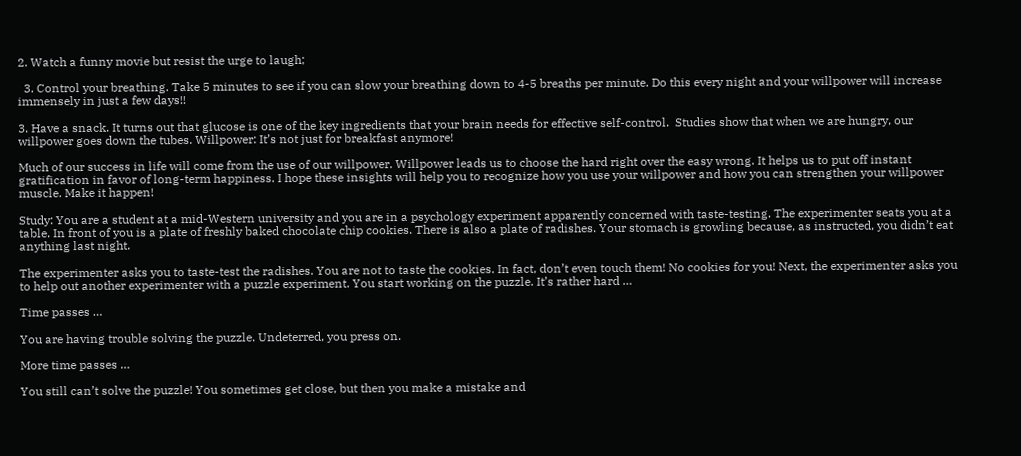2. Watch a funny movie but resist the urge to laugh;

  3. Control your breathing. Take 5 minutes to see if you can slow your breathing down to 4-5 breaths per minute. Do this every night and your willpower will increase immensely in just a few days!!

3. Have a snack. It turns out that glucose is one of the key ingredients that your brain needs for effective self-control.  Studies show that when we are hungry, our willpower goes down the tubes. Willpower: It’s not just for breakfast anymore!

Much of our success in life will come from the use of our willpower. Willpower leads us to choose the hard right over the easy wrong. It helps us to put off instant gratification in favor of long-term happiness. I hope these insights will help you to recognize how you use your willpower and how you can strengthen your willpower muscle. Make it happen!

Study: You are a student at a mid-Western university and you are in a psychology experiment apparently concerned with taste-testing. The experimenter seats you at a table. In front of you is a plate of freshly baked chocolate chip cookies. There is also a plate of radishes. Your stomach is growling because, as instructed, you didn’t eat anything last night.

The experimenter asks you to taste-test the radishes. You are not to taste the cookies. In fact, don’t even touch them! No cookies for you! Next, the experimenter asks you to help out another experimenter with a puzzle experiment. You start working on the puzzle. It’s rather hard …

Time passes …

You are having trouble solving the puzzle. Undeterred, you press on.

More time passes …

You still can’t solve the puzzle! You sometimes get close, but then you make a mistake and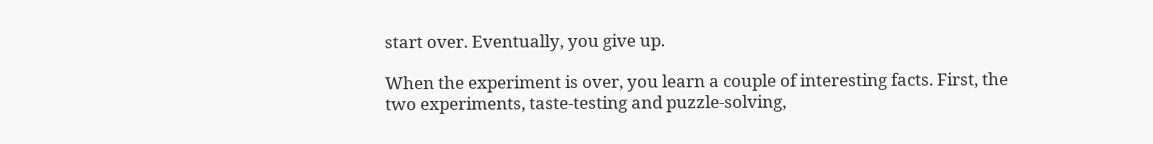start over. Eventually, you give up.

When the experiment is over, you learn a couple of interesting facts. First, the two experiments, taste-testing and puzzle-solving,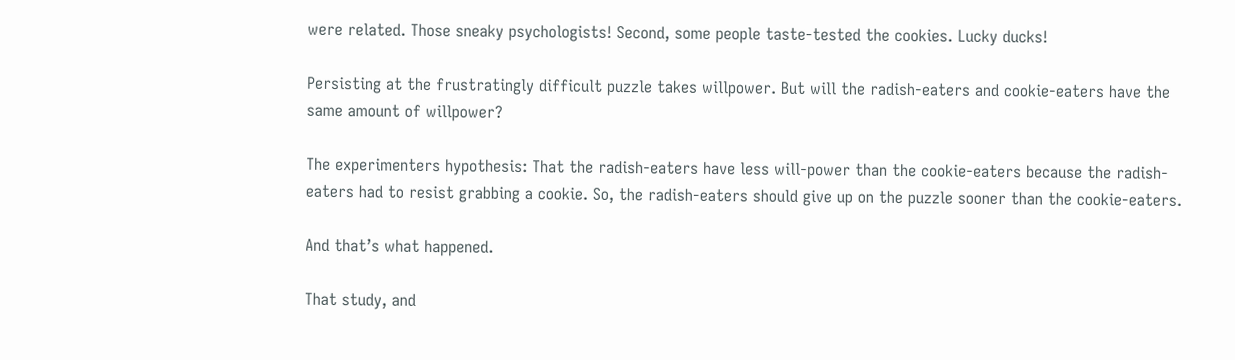were related. Those sneaky psychologists! Second, some people taste-tested the cookies. Lucky ducks!

Persisting at the frustratingly difficult puzzle takes willpower. But will the radish-eaters and cookie-eaters have the same amount of willpower?

The experimenters hypothesis: That the radish-eaters have less will-power than the cookie-eaters because the radish-eaters had to resist grabbing a cookie. So, the radish-eaters should give up on the puzzle sooner than the cookie-eaters.

And that’s what happened.

That study, and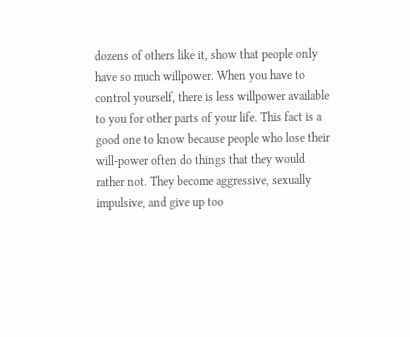dozens of others like it, show that people only have so much willpower. When you have to control yourself, there is less willpower available to you for other parts of your life. This fact is a good one to know because people who lose their will-power often do things that they would rather not. They become aggressive, sexually impulsive, and give up too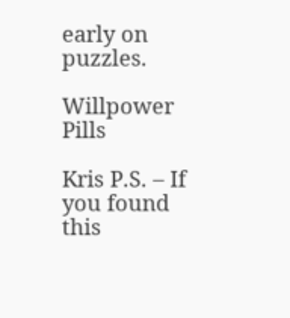early on puzzles.

Willpower Pills

Kris P.S. – If you found this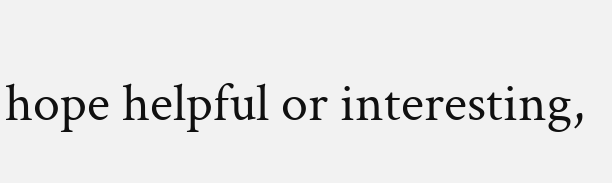hope helpful or interesting,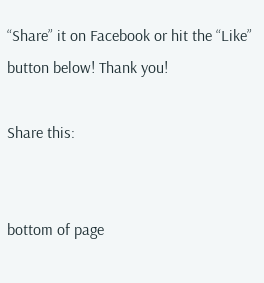“Share” it on Facebook or hit the “Like” button below! Thank you!

Share this:


bottom of page